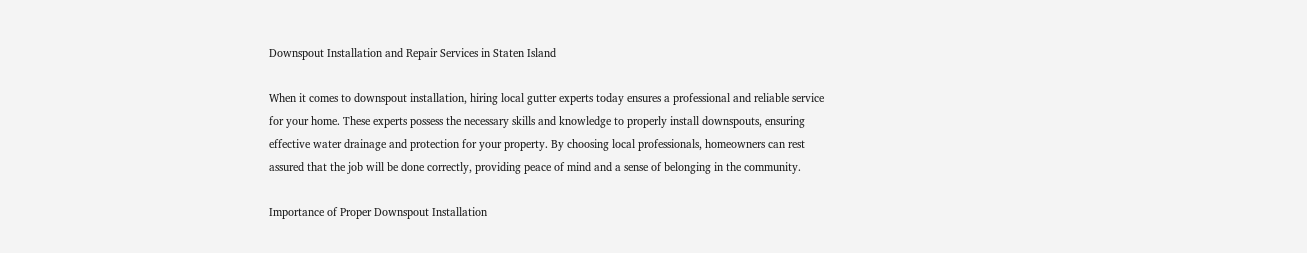Downspout Installation and Repair Services in Staten Island

When it comes to downspout installation, hiring local gutter experts today ensures a professional and reliable service for your home. These experts possess the necessary skills and knowledge to properly install downspouts, ensuring effective water drainage and protection for your property. By choosing local professionals, homeowners can rest assured that the job will be done correctly, providing peace of mind and a sense of belonging in the community.

Importance of Proper Downspout Installation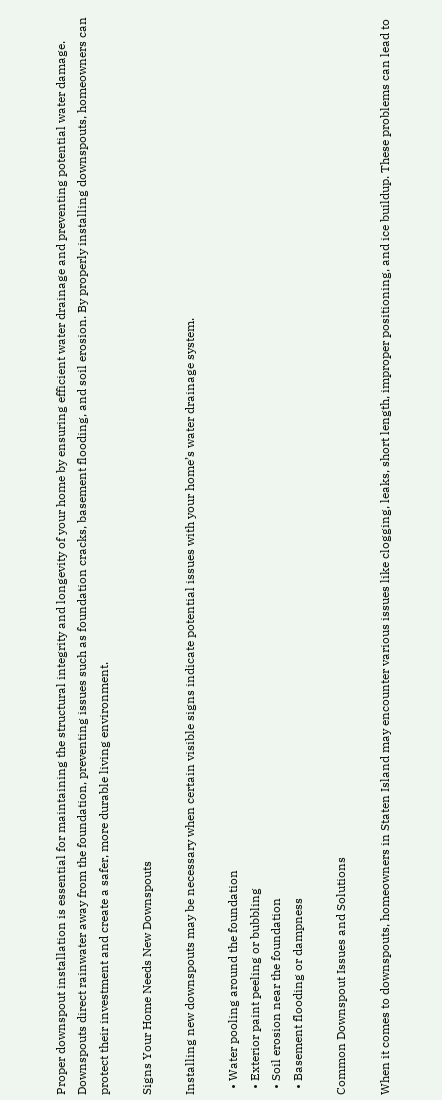Proper downspout installation is essential for maintaining the structural integrity and longevity of your home by ensuring efficient water drainage and preventing potential water damage. Downspouts direct rainwater away from the foundation, preventing issues such as foundation cracks, basement flooding, and soil erosion. By properly installing downspouts, homeowners can protect their investment and create a safer, more durable living environment.

Signs Your Home Needs New Downspouts

Installing new downspouts may be necessary when certain visible signs indicate potential issues with your home’s water drainage system.

  • Water pooling around the foundation
  • Exterior paint peeling or bubbling
  • Soil erosion near the foundation
  • Basement flooding or dampness

Common Downspout Issues and Solutions

When it comes to downspouts, homeowners in Staten Island may encounter various issues like clogging, leaks, short length, improper positioning, and ice buildup. These problems can lead to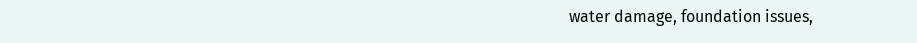water damage, foundation issues,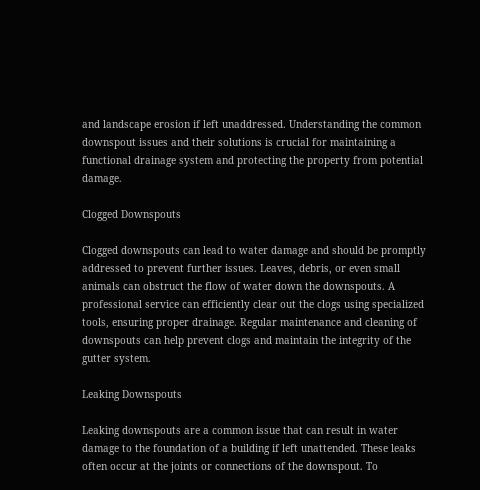and landscape erosion if left unaddressed. Understanding the common downspout issues and their solutions is crucial for maintaining a functional drainage system and protecting the property from potential damage.

Clogged Downspouts

Clogged downspouts can lead to water damage and should be promptly addressed to prevent further issues. Leaves, debris, or even small animals can obstruct the flow of water down the downspouts. A professional service can efficiently clear out the clogs using specialized tools, ensuring proper drainage. Regular maintenance and cleaning of downspouts can help prevent clogs and maintain the integrity of the gutter system.

Leaking Downspouts

Leaking downspouts are a common issue that can result in water damage to the foundation of a building if left unattended. These leaks often occur at the joints or connections of the downspout. To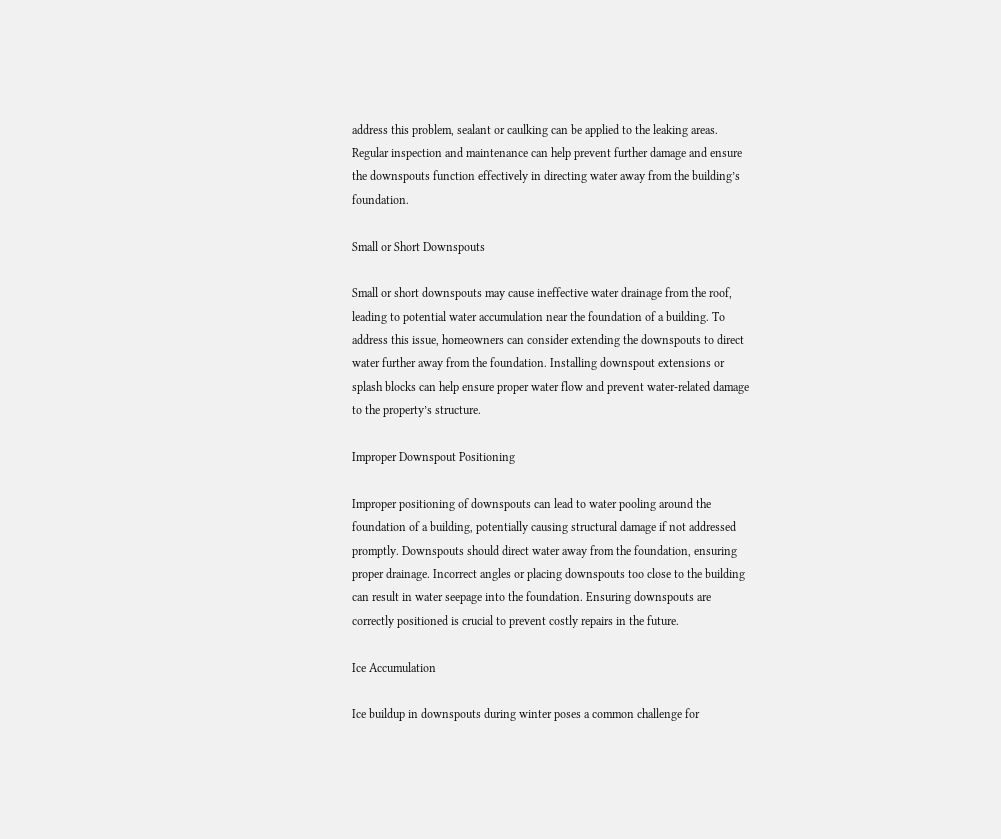address this problem, sealant or caulking can be applied to the leaking areas. Regular inspection and maintenance can help prevent further damage and ensure the downspouts function effectively in directing water away from the building’s foundation.

Small or Short Downspouts

Small or short downspouts may cause ineffective water drainage from the roof, leading to potential water accumulation near the foundation of a building. To address this issue, homeowners can consider extending the downspouts to direct water further away from the foundation. Installing downspout extensions or splash blocks can help ensure proper water flow and prevent water-related damage to the property’s structure.

Improper Downspout Positioning

Improper positioning of downspouts can lead to water pooling around the foundation of a building, potentially causing structural damage if not addressed promptly. Downspouts should direct water away from the foundation, ensuring proper drainage. Incorrect angles or placing downspouts too close to the building can result in water seepage into the foundation. Ensuring downspouts are correctly positioned is crucial to prevent costly repairs in the future.

Ice Accumulation

Ice buildup in downspouts during winter poses a common challenge for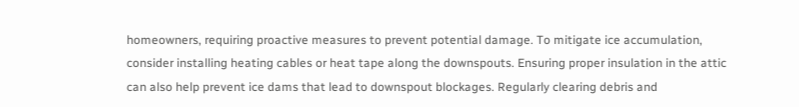homeowners, requiring proactive measures to prevent potential damage. To mitigate ice accumulation, consider installing heating cables or heat tape along the downspouts. Ensuring proper insulation in the attic can also help prevent ice dams that lead to downspout blockages. Regularly clearing debris and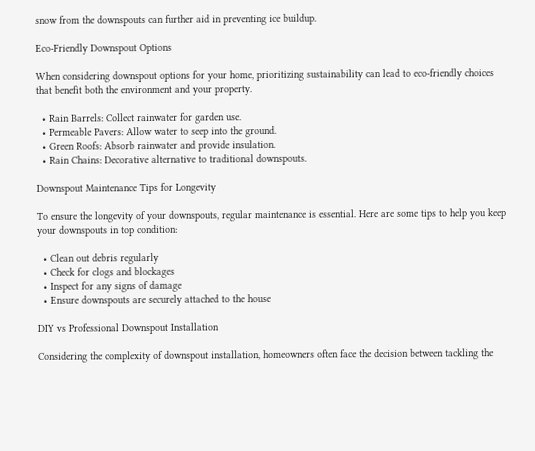snow from the downspouts can further aid in preventing ice buildup.

Eco-Friendly Downspout Options

When considering downspout options for your home, prioritizing sustainability can lead to eco-friendly choices that benefit both the environment and your property.

  • Rain Barrels: Collect rainwater for garden use.
  • Permeable Pavers: Allow water to seep into the ground.
  • Green Roofs: Absorb rainwater and provide insulation.
  • Rain Chains: Decorative alternative to traditional downspouts.

Downspout Maintenance Tips for Longevity

To ensure the longevity of your downspouts, regular maintenance is essential. Here are some tips to help you keep your downspouts in top condition:

  • Clean out debris regularly
  • Check for clogs and blockages
  • Inspect for any signs of damage
  • Ensure downspouts are securely attached to the house

DIY vs Professional Downspout Installation

Considering the complexity of downspout installation, homeowners often face the decision between tackling the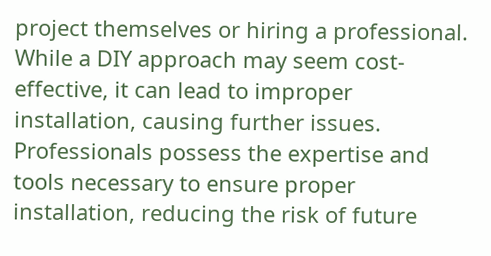project themselves or hiring a professional. While a DIY approach may seem cost-effective, it can lead to improper installation, causing further issues. Professionals possess the expertise and tools necessary to ensure proper installation, reducing the risk of future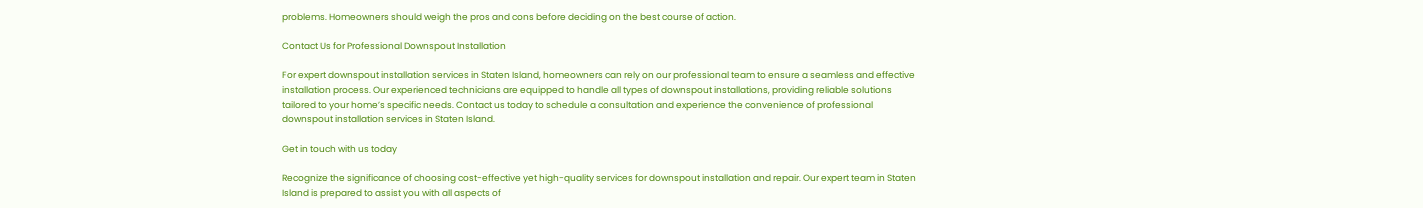problems. Homeowners should weigh the pros and cons before deciding on the best course of action.

Contact Us for Professional Downspout Installation

For expert downspout installation services in Staten Island, homeowners can rely on our professional team to ensure a seamless and effective installation process. Our experienced technicians are equipped to handle all types of downspout installations, providing reliable solutions tailored to your home’s specific needs. Contact us today to schedule a consultation and experience the convenience of professional downspout installation services in Staten Island.

Get in touch with us today

Recognize the significance of choosing cost-effective yet high-quality services for downspout installation and repair. Our expert team in Staten Island is prepared to assist you with all aspects of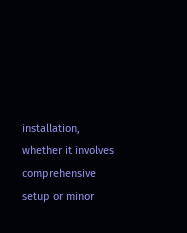installation, whether it involves comprehensive setup or minor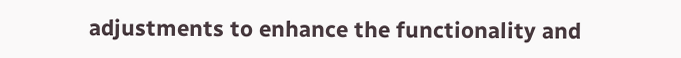adjustments to enhance the functionality and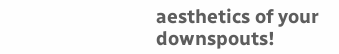aesthetics of your downspouts!